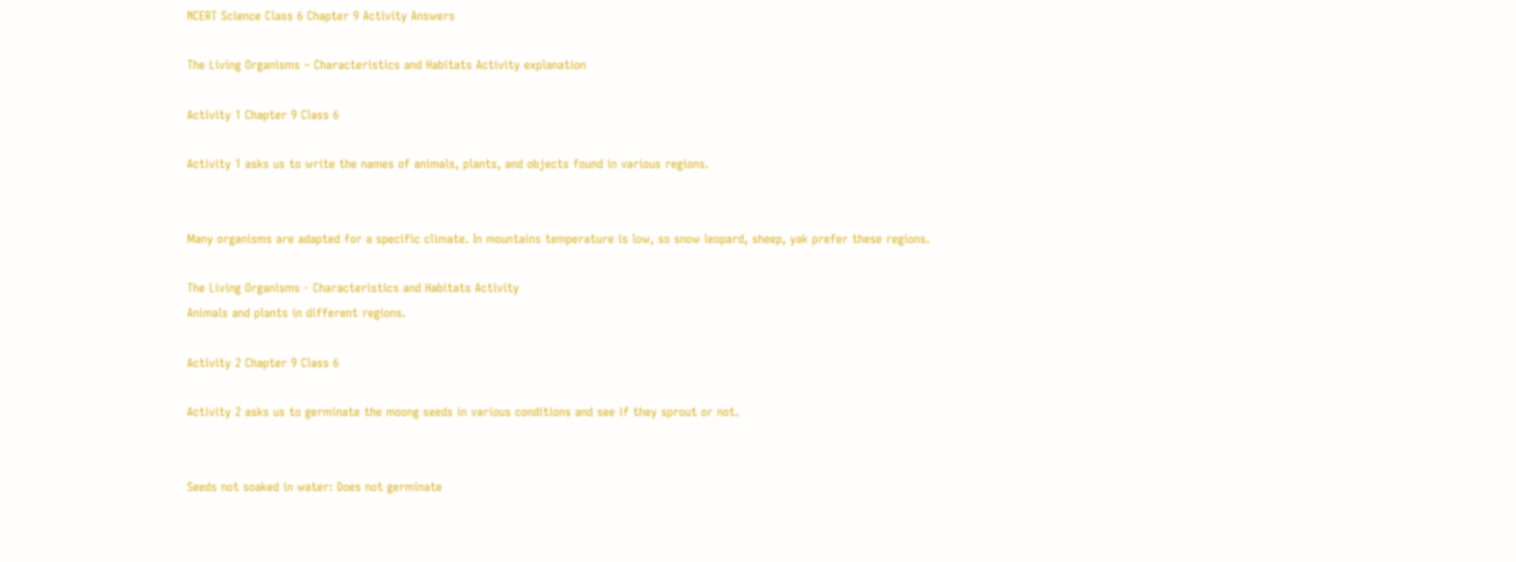NCERT Science Class 6 Chapter 9 Activity Answers

The Living Organisms – Characteristics and Habitats Activity explanation

Activity 1 Chapter 9 Class 6

Activity 1 asks us to write the names of animals, plants, and objects found in various regions.


Many organisms are adapted for a specific climate. In mountains temperature is low, so snow leopard, sheep, yak prefer these regions.

The Living Organisms - Characteristics and Habitats Activity
Animals and plants in different regions.

Activity 2 Chapter 9 Class 6

Activity 2 asks us to germinate the moong seeds in various conditions and see if they sprout or not.


Seeds not soaked in water: Does not germinate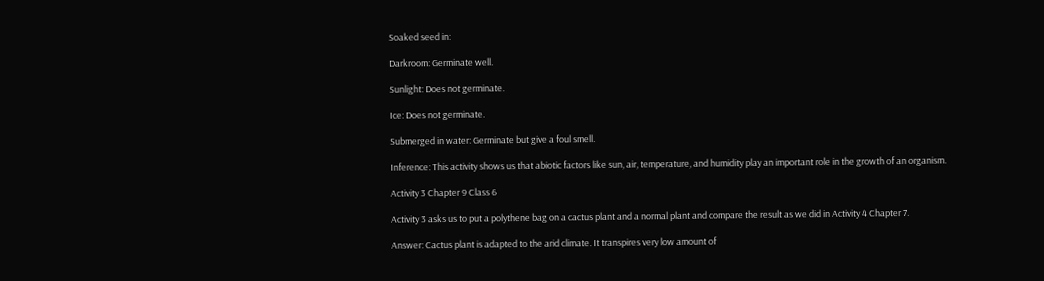Soaked seed in:

Darkroom: Germinate well.

Sunlight: Does not germinate.

Ice: Does not germinate.

Submerged in water: Germinate but give a foul smell.

Inference: This activity shows us that abiotic factors like sun, air, temperature, and humidity play an important role in the growth of an organism.

Activity 3 Chapter 9 Class 6

Activity 3 asks us to put a polythene bag on a cactus plant and a normal plant and compare the result as we did in Activity 4 Chapter 7.

Answer: Cactus plant is adapted to the arid climate. It transpires very low amount of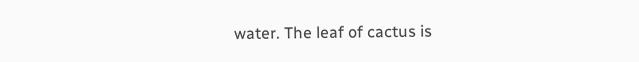water. The leaf of cactus is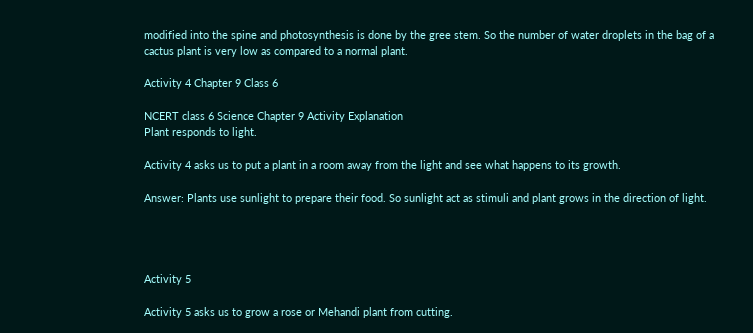modified into the spine and photosynthesis is done by the gree stem. So the number of water droplets in the bag of a cactus plant is very low as compared to a normal plant.

Activity 4 Chapter 9 Class 6

NCERT class 6 Science Chapter 9 Activity Explanation
Plant responds to light.

Activity 4 asks us to put a plant in a room away from the light and see what happens to its growth.

Answer: Plants use sunlight to prepare their food. So sunlight act as stimuli and plant grows in the direction of light.




Activity 5

Activity 5 asks us to grow a rose or Mehandi plant from cutting.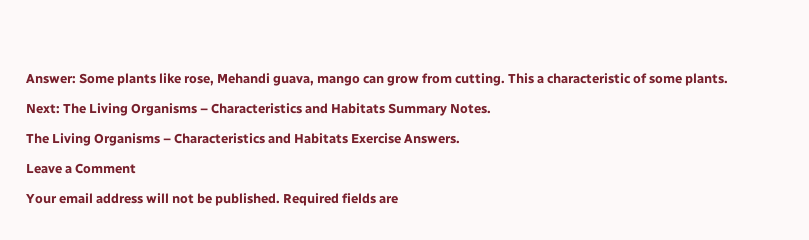Answer: Some plants like rose, Mehandi guava, mango can grow from cutting. This a characteristic of some plants.

Next: The Living Organisms – Characteristics and Habitats Summary Notes.

The Living Organisms – Characteristics and Habitats Exercise Answers.

Leave a Comment

Your email address will not be published. Required fields are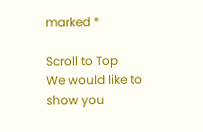marked *

Scroll to Top
We would like to show you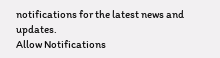notifications for the latest news and updates.
Allow Notifications